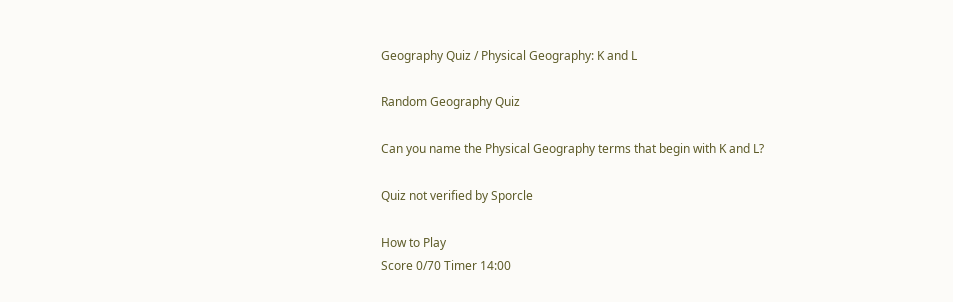Geography Quiz / Physical Geography: K and L

Random Geography Quiz

Can you name the Physical Geography terms that begin with K and L?

Quiz not verified by Sporcle

How to Play
Score 0/70 Timer 14:00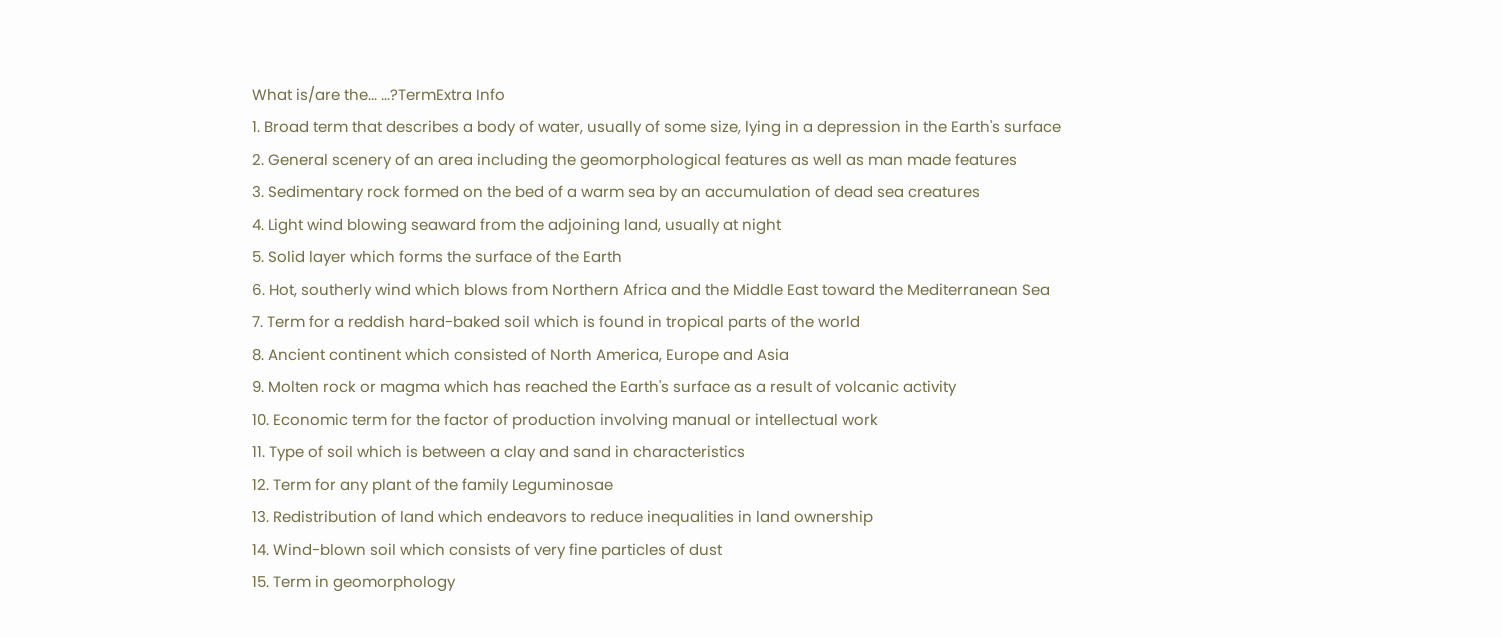What is/are the... ...?TermExtra Info
1. Broad term that describes a body of water, usually of some size, lying in a depression in the Earth's surface
2. General scenery of an area including the geomorphological features as well as man made features
3. Sedimentary rock formed on the bed of a warm sea by an accumulation of dead sea creatures
4. Light wind blowing seaward from the adjoining land, usually at night
5. Solid layer which forms the surface of the Earth
6. Hot, southerly wind which blows from Northern Africa and the Middle East toward the Mediterranean Sea
7. Term for a reddish hard-baked soil which is found in tropical parts of the world
8. Ancient continent which consisted of North America, Europe and Asia
9. Molten rock or magma which has reached the Earth's surface as a result of volcanic activity
10. Economic term for the factor of production involving manual or intellectual work
11. Type of soil which is between a clay and sand in characteristics
12. Term for any plant of the family Leguminosae
13. Redistribution of land which endeavors to reduce inequalities in land ownership
14. Wind-blown soil which consists of very fine particles of dust
15. Term in geomorphology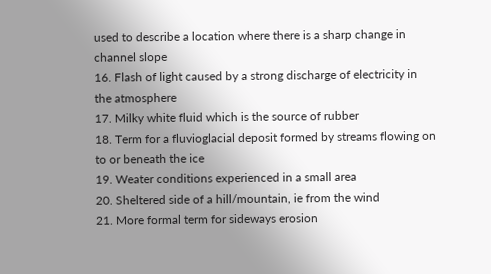used to describe a location where there is a sharp change in channel slope
16. Flash of light caused by a strong discharge of electricity in the atmosphere
17. Milky white fluid which is the source of rubber
18. Term for a fluvioglacial deposit formed by streams flowing on to or beneath the ice
19. Weater conditions experienced in a small area
20. Sheltered side of a hill/mountain, ie from the wind
21. More formal term for sideways erosion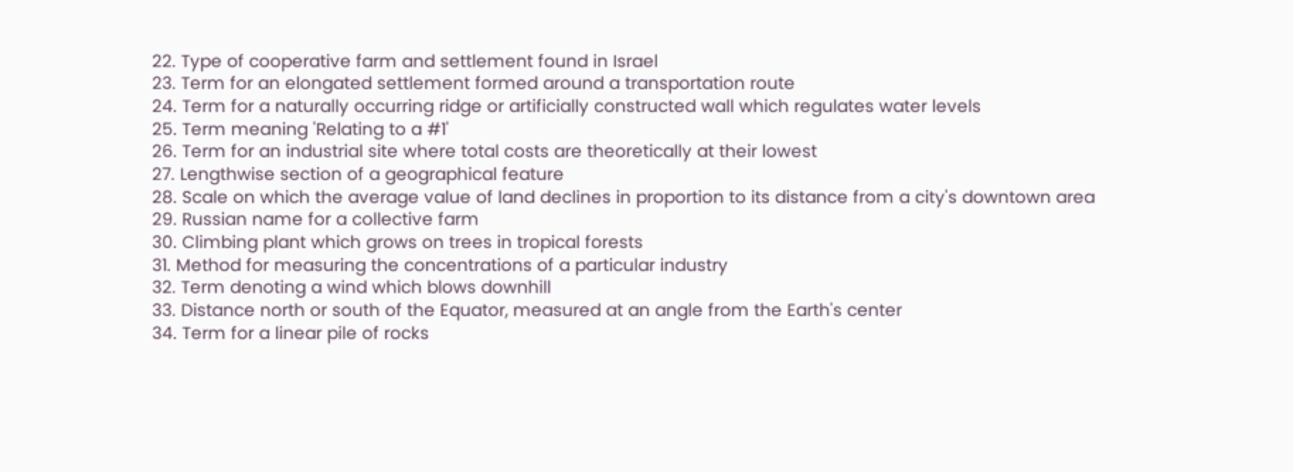22. Type of cooperative farm and settlement found in Israel
23. Term for an elongated settlement formed around a transportation route
24. Term for a naturally occurring ridge or artificially constructed wall which regulates water levels
25. Term meaning 'Relating to a #1'
26. Term for an industrial site where total costs are theoretically at their lowest
27. Lengthwise section of a geographical feature
28. Scale on which the average value of land declines in proportion to its distance from a city's downtown area
29. Russian name for a collective farm
30. Climbing plant which grows on trees in tropical forests
31. Method for measuring the concentrations of a particular industry
32. Term denoting a wind which blows downhill
33. Distance north or south of the Equator, measured at an angle from the Earth's center
34. Term for a linear pile of rocks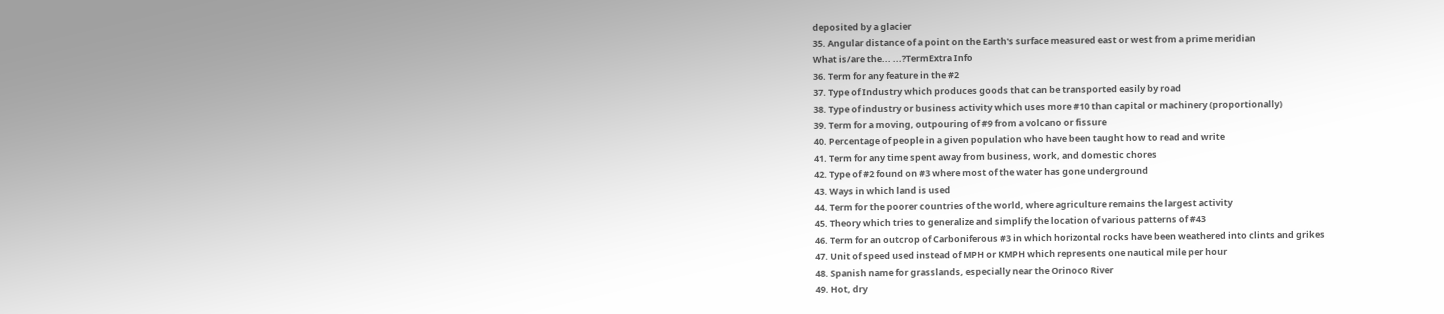deposited by a glacier
35. Angular distance of a point on the Earth's surface measured east or west from a prime meridian
What is/are the... ...?TermExtra Info
36. Term for any feature in the #2
37. Type of Industry which produces goods that can be transported easily by road
38. Type of industry or business activity which uses more #10 than capital or machinery (proportionally)
39. Term for a moving, outpouring of #9 from a volcano or fissure
40. Percentage of people in a given population who have been taught how to read and write
41. Term for any time spent away from business, work, and domestic chores
42. Type of #2 found on #3 where most of the water has gone underground
43. Ways in which land is used
44. Term for the poorer countries of the world, where agriculture remains the largest activity
45. Theory which tries to generalize and simplify the location of various patterns of #43
46. Term for an outcrop of Carboniferous #3 in which horizontal rocks have been weathered into clints and grikes
47. Unit of speed used instead of MPH or KMPH which represents one nautical mile per hour
48. Spanish name for grasslands, especially near the Orinoco River
49. Hot, dry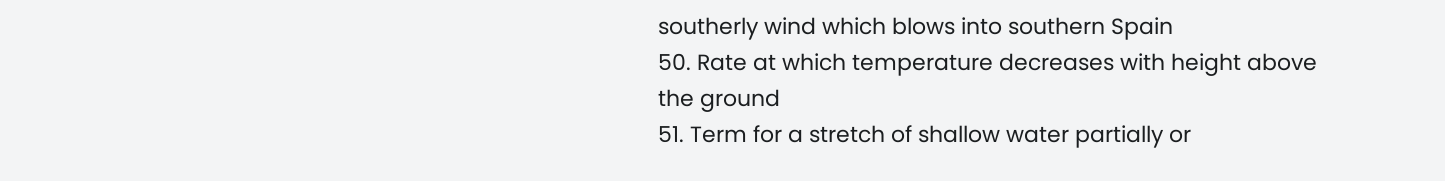southerly wind which blows into southern Spain
50. Rate at which temperature decreases with height above the ground
51. Term for a stretch of shallow water partially or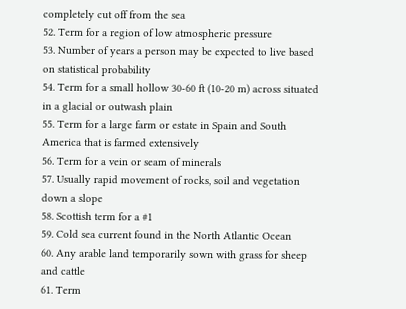completely cut off from the sea
52. Term for a region of low atmospheric pressure
53. Number of years a person may be expected to live based on statistical probability
54. Term for a small hollow 30-60 ft (10-20 m) across situated in a glacial or outwash plain
55. Term for a large farm or estate in Spain and South America that is farmed extensively
56. Term for a vein or seam of minerals
57. Usually rapid movement of rocks, soil and vegetation down a slope
58. Scottish term for a #1
59. Cold sea current found in the North Atlantic Ocean
60. Any arable land temporarily sown with grass for sheep and cattle
61. Term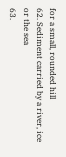for a small, rounded hill
62. Sediment carried by a river, ice or the sea
63.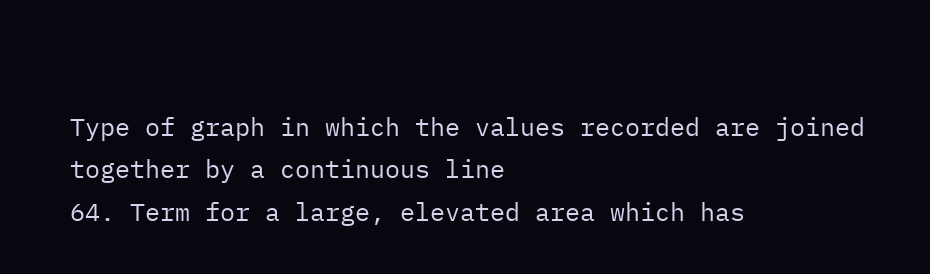Type of graph in which the values recorded are joined together by a continuous line
64. Term for a large, elevated area which has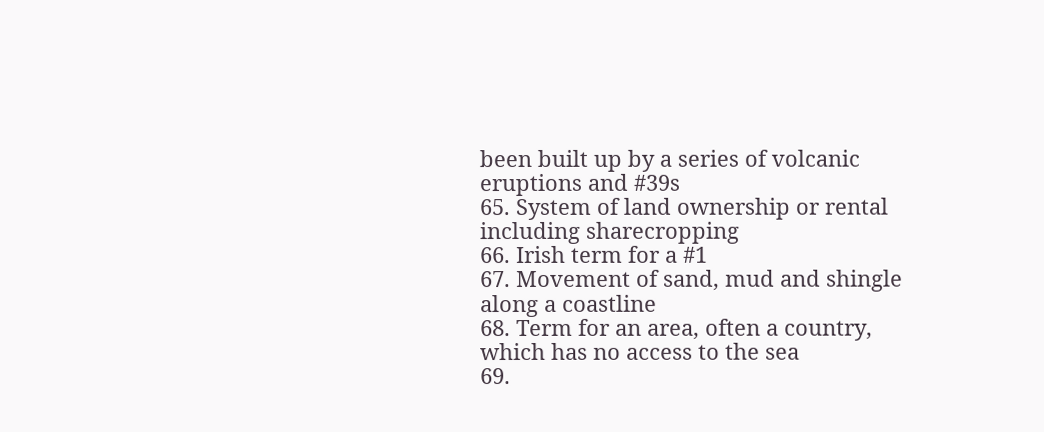been built up by a series of volcanic eruptions and #39s
65. System of land ownership or rental including sharecropping
66. Irish term for a #1
67. Movement of sand, mud and shingle along a coastline
68. Term for an area, often a country, which has no access to the sea
69.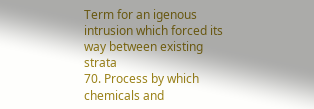Term for an igenous intrusion which forced its way between existing strata
70. Process by which chemicals and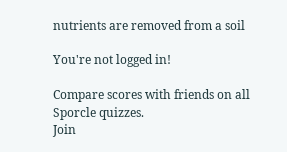nutrients are removed from a soil

You're not logged in!

Compare scores with friends on all Sporcle quizzes.
Join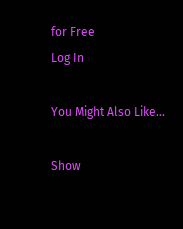for Free
Log In

You Might Also Like...

Show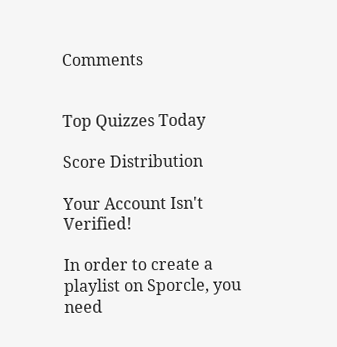Comments


Top Quizzes Today

Score Distribution

Your Account Isn't Verified!

In order to create a playlist on Sporcle, you need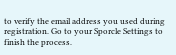to verify the email address you used during registration. Go to your Sporcle Settings to finish the process.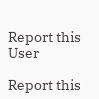Report this User

Report this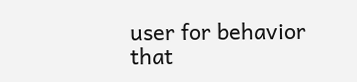user for behavior that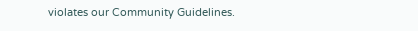violates our Community Guidelines.